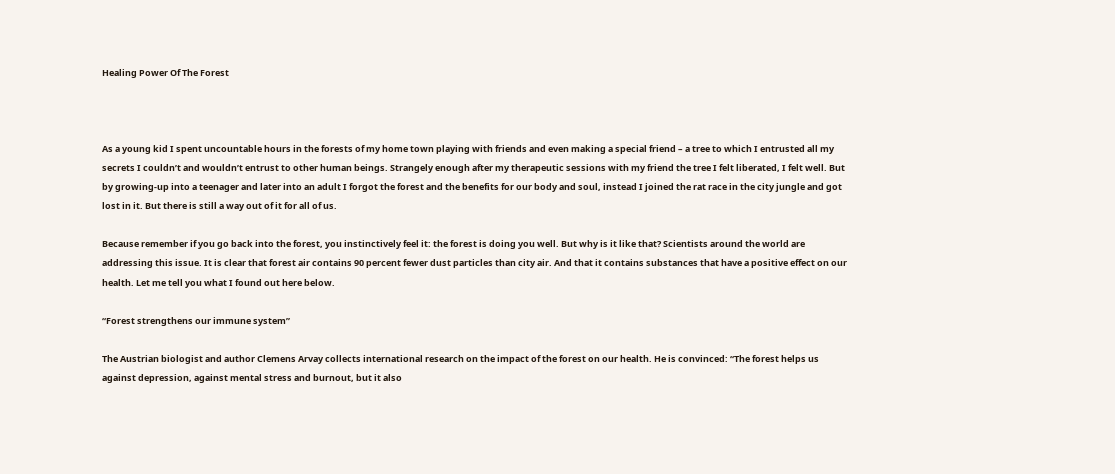Healing Power Of The Forest



As a young kid I spent uncountable hours in the forests of my home town playing with friends and even making a special friend – a tree to which I entrusted all my secrets I couldn’t and wouldn’t entrust to other human beings. Strangely enough after my therapeutic sessions with my friend the tree I felt liberated, I felt well. But by growing-up into a teenager and later into an adult I forgot the forest and the benefits for our body and soul, instead I joined the rat race in the city jungle and got lost in it. But there is still a way out of it for all of us.

Because remember if you go back into the forest, you instinctively feel it: the forest is doing you well. But why is it like that? Scientists around the world are addressing this issue. It is clear that forest air contains 90 percent fewer dust particles than city air. And that it contains substances that have a positive effect on our health. Let me tell you what I found out here below.

“Forest strengthens our immune system”

The Austrian biologist and author Clemens Arvay collects international research on the impact of the forest on our health. He is convinced: “The forest helps us against depression, against mental stress and burnout, but it also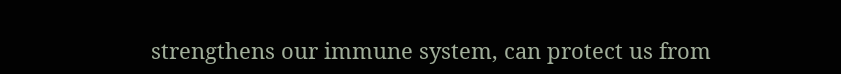strengthens our immune system, can protect us from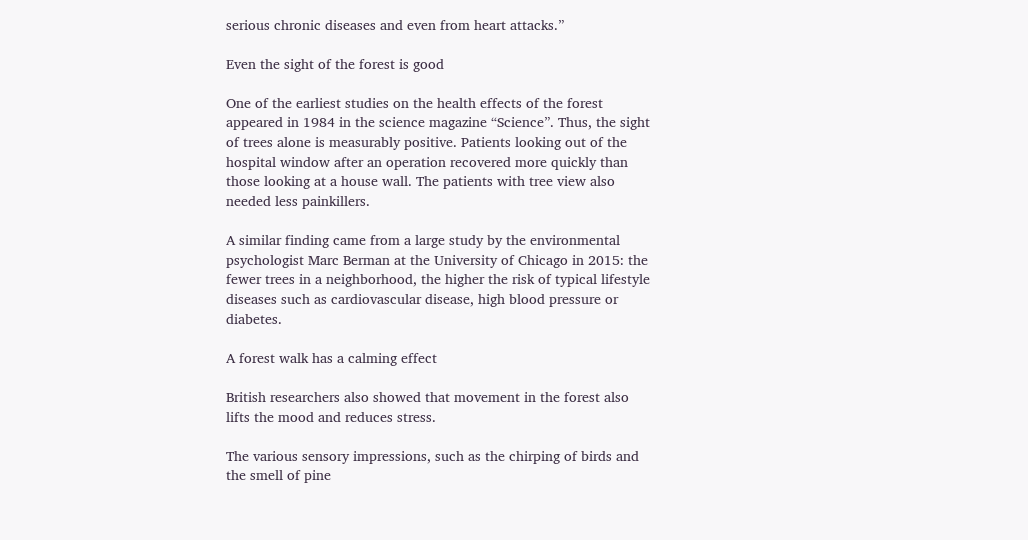serious chronic diseases and even from heart attacks.”

Even the sight of the forest is good

One of the earliest studies on the health effects of the forest appeared in 1984 in the science magazine “Science”. Thus, the sight of trees alone is measurably positive. Patients looking out of the hospital window after an operation recovered more quickly than those looking at a house wall. The patients with tree view also needed less painkillers.

A similar finding came from a large study by the environmental psychologist Marc Berman at the University of Chicago in 2015: the fewer trees in a neighborhood, the higher the risk of typical lifestyle diseases such as cardiovascular disease, high blood pressure or diabetes.

A forest walk has a calming effect

British researchers also showed that movement in the forest also lifts the mood and reduces stress.

The various sensory impressions, such as the chirping of birds and the smell of pine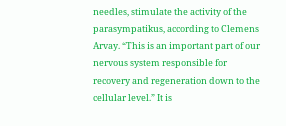needles, stimulate the activity of the parasympatikus, according to Clemens Arvay. “This is an important part of our nervous system responsible for recovery and regeneration down to the cellular level.” It is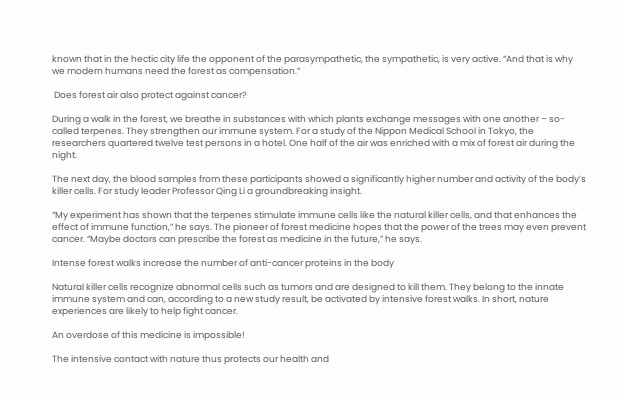known that in the hectic city life the opponent of the parasympathetic, the sympathetic, is very active. “And that is why we modern humans need the forest as compensation.”

 Does forest air also protect against cancer?

During a walk in the forest, we breathe in substances with which plants exchange messages with one another – so-called terpenes. They strengthen our immune system. For a study of the Nippon Medical School in Tokyo, the researchers quartered twelve test persons in a hotel. One half of the air was enriched with a mix of forest air during the night.

The next day, the blood samples from these participants showed a significantly higher number and activity of the body’s killer cells. For study leader Professor Qing Li a groundbreaking insight.

“My experiment has shown that the terpenes stimulate immune cells like the natural killer cells, and that enhances the effect of immune function,” he says. The pioneer of forest medicine hopes that the power of the trees may even prevent cancer. “Maybe doctors can prescribe the forest as medicine in the future,” he says.

Intense forest walks increase the number of anti-cancer proteins in the body

Natural killer cells recognize abnormal cells such as tumors and are designed to kill them. They belong to the innate immune system and can, according to a new study result, be activated by intensive forest walks. In short, nature experiences are likely to help fight cancer.

An overdose of this medicine is impossible!

The intensive contact with nature thus protects our health and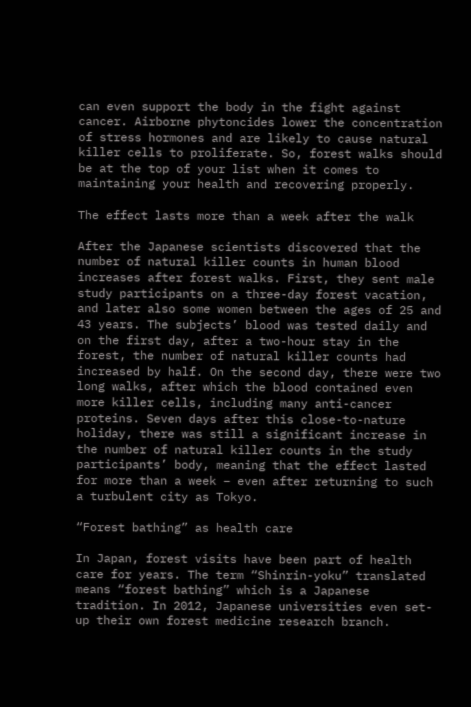can even support the body in the fight against cancer. Airborne phytoncides lower the concentration of stress hormones and are likely to cause natural killer cells to proliferate. So, forest walks should be at the top of your list when it comes to maintaining your health and recovering properly.

The effect lasts more than a week after the walk

After the Japanese scientists discovered that the number of natural killer counts in human blood increases after forest walks. First, they sent male study participants on a three-day forest vacation, and later also some women between the ages of 25 and 43 years. The subjects’ blood was tested daily and on the first day, after a two-hour stay in the forest, the number of natural killer counts had increased by half. On the second day, there were two long walks, after which the blood contained even more killer cells, including many anti-cancer proteins. Seven days after this close-to-nature holiday, there was still a significant increase in the number of natural killer counts in the study participants’ body, meaning that the effect lasted for more than a week – even after returning to such a turbulent city as Tokyo.

“Forest bathing” as health care

In Japan, forest visits have been part of health care for years. The term “Shinrin-yoku” translated means “forest bathing” which is a Japanese tradition. In 2012, Japanese universities even set-up their own forest medicine research branch.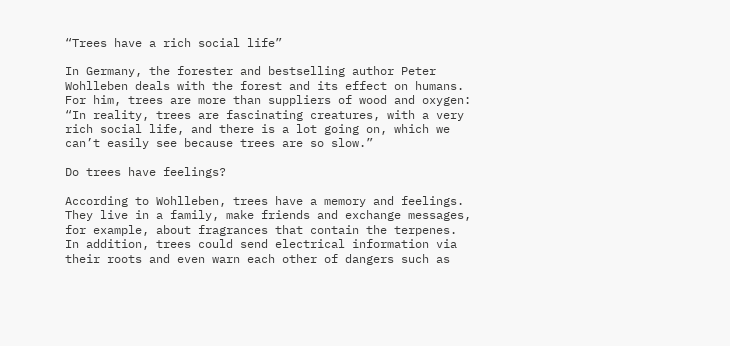“Trees have a rich social life”

In Germany, the forester and bestselling author Peter Wohlleben deals with the forest and its effect on humans. For him, trees are more than suppliers of wood and oxygen: “In reality, trees are fascinating creatures, with a very rich social life, and there is a lot going on, which we can’t easily see because trees are so slow.”

Do trees have feelings?

According to Wohlleben, trees have a memory and feelings. They live in a family, make friends and exchange messages, for example, about fragrances that contain the terpenes. In addition, trees could send electrical information via their roots and even warn each other of dangers such as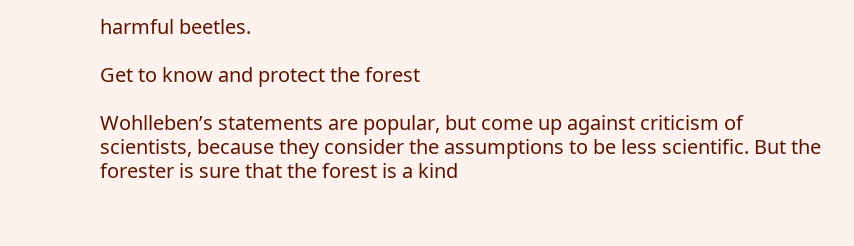harmful beetles.

Get to know and protect the forest

Wohlleben’s statements are popular, but come up against criticism of scientists, because they consider the assumptions to be less scientific. But the forester is sure that the forest is a kind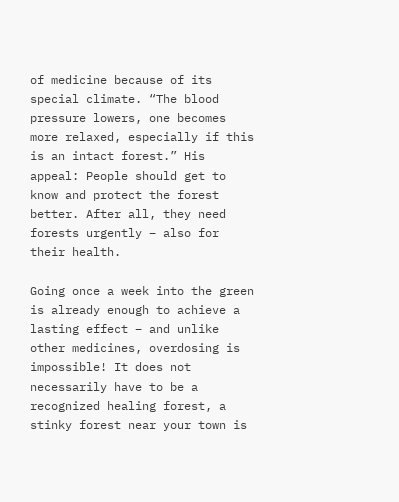of medicine because of its special climate. “The blood pressure lowers, one becomes more relaxed, especially if this is an intact forest.” His appeal: People should get to know and protect the forest better. After all, they need forests urgently – also for their health.

Going once a week into the green is already enough to achieve a lasting effect – and unlike other medicines, overdosing is impossible! It does not necessarily have to be a recognized healing forest, a stinky forest near your town is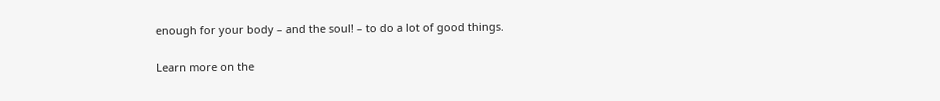enough for your body – and the soul! – to do a lot of good things.

Learn more on the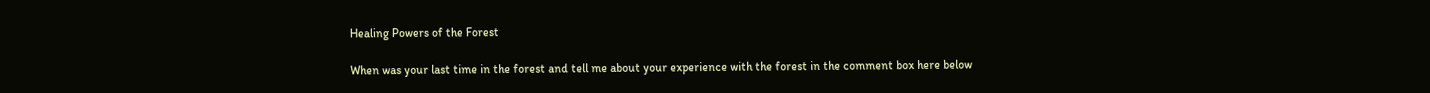Healing Powers of the Forest

When was your last time in the forest and tell me about your experience with the forest in the comment box here below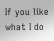If you like what I do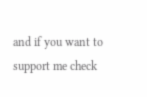and if you want to support me check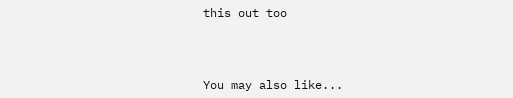this out too



You may also like...